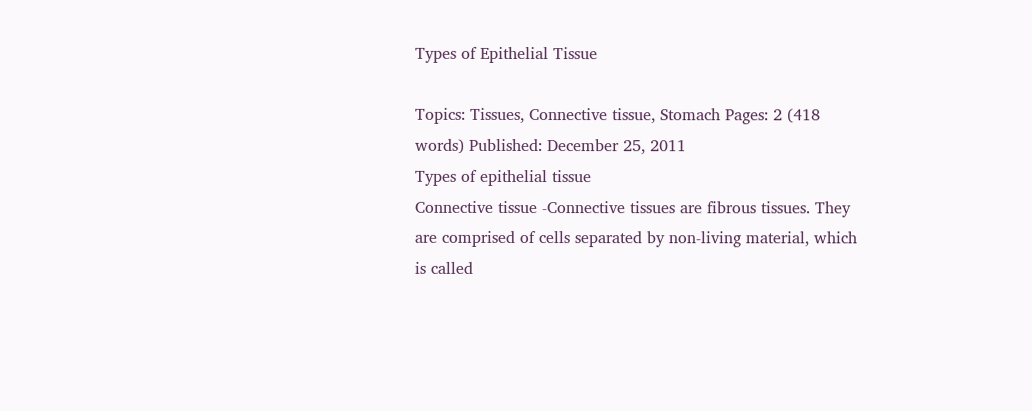Types of Epithelial Tissue

Topics: Tissues, Connective tissue, Stomach Pages: 2 (418 words) Published: December 25, 2011
Types of epithelial tissue
Connective tissue -Connective tissues are fibrous tissues. They are comprised of cells separated by non-living material, which is called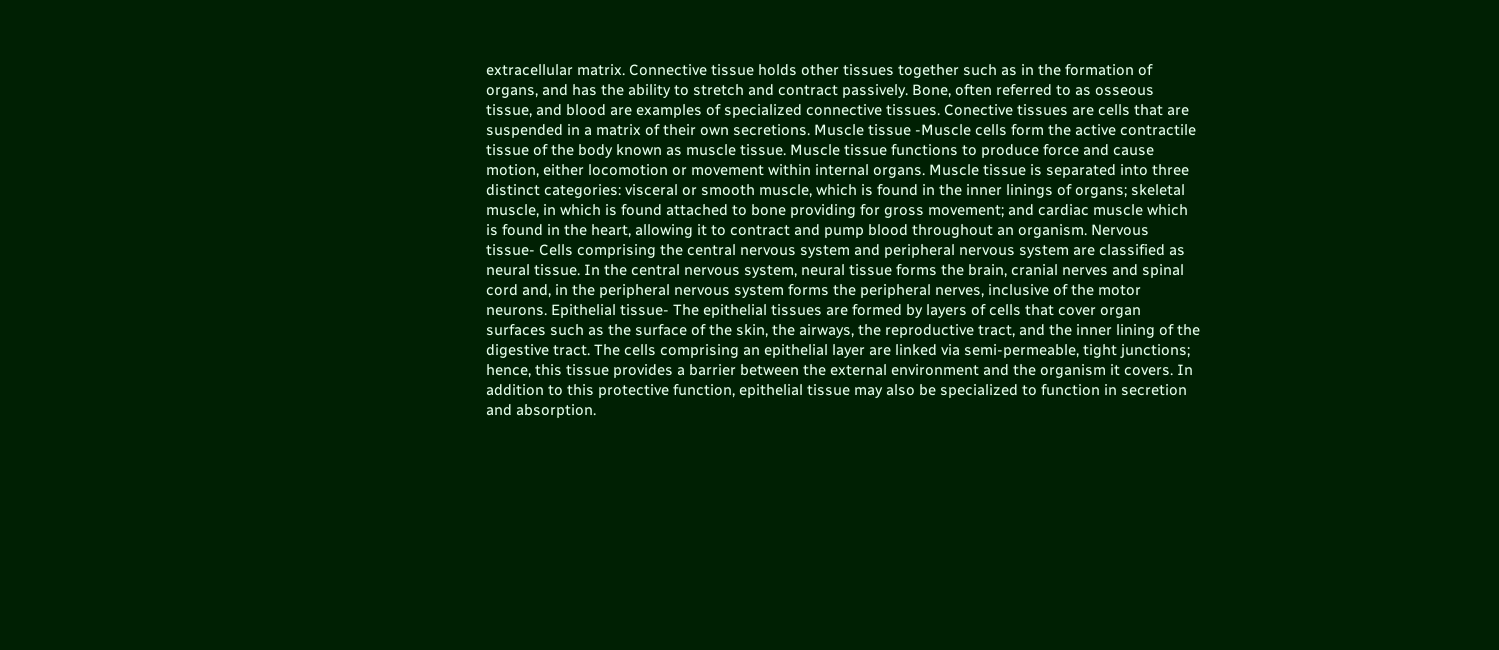extracellular matrix. Connective tissue holds other tissues together such as in the formation of organs, and has the ability to stretch and contract passively. Bone, often referred to as osseous tissue, and blood are examples of specialized connective tissues. Conective tissues are cells that are suspended in a matrix of their own secretions. Muscle tissue -Muscle cells form the active contractile tissue of the body known as muscle tissue. Muscle tissue functions to produce force and cause motion, either locomotion or movement within internal organs. Muscle tissue is separated into three distinct categories: visceral or smooth muscle, which is found in the inner linings of organs; skeletal muscle, in which is found attached to bone providing for gross movement; and cardiac muscle which is found in the heart, allowing it to contract and pump blood throughout an organism. Nervous tissue- Cells comprising the central nervous system and peripheral nervous system are classified as neural tissue. In the central nervous system, neural tissue forms the brain, cranial nerves and spinal cord and, in the peripheral nervous system forms the peripheral nerves, inclusive of the motor neurons. Epithelial tissue- The epithelial tissues are formed by layers of cells that cover organ surfaces such as the surface of the skin, the airways, the reproductive tract, and the inner lining of the digestive tract. The cells comprising an epithelial layer are linked via semi-permeable, tight junctions; hence, this tissue provides a barrier between the external environment and the organism it covers. In addition to this protective function, epithelial tissue may also be specialized to function in secretion and absorption.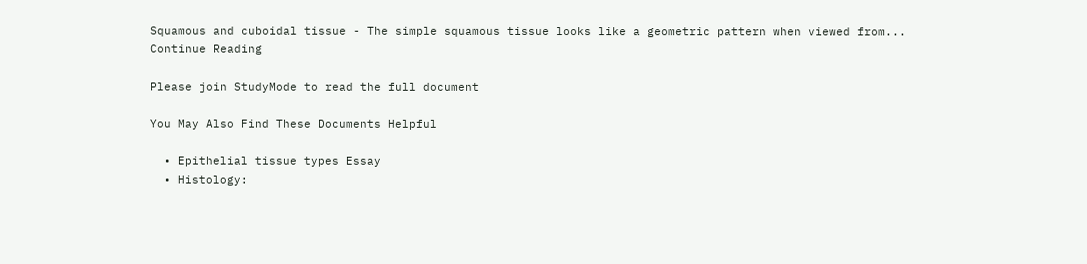Squamous and cuboidal tissue - The simple squamous tissue looks like a geometric pattern when viewed from...
Continue Reading

Please join StudyMode to read the full document

You May Also Find These Documents Helpful

  • Epithelial tissue types Essay
  • Histology: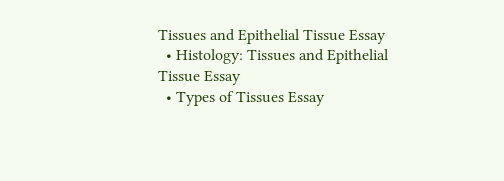Tissues and Epithelial Tissue Essay
  • Histology: Tissues and Epithelial Tissue Essay
  • Types of Tissues Essay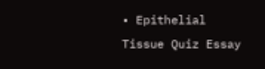• Epithelial Tissue Quiz Essay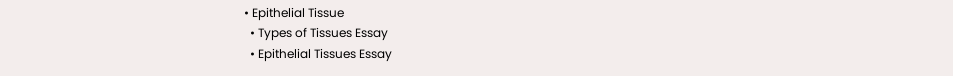• Epithelial Tissue
  • Types of Tissues Essay
  • Epithelial Tissues Essay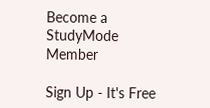Become a StudyMode Member

Sign Up - It's Free